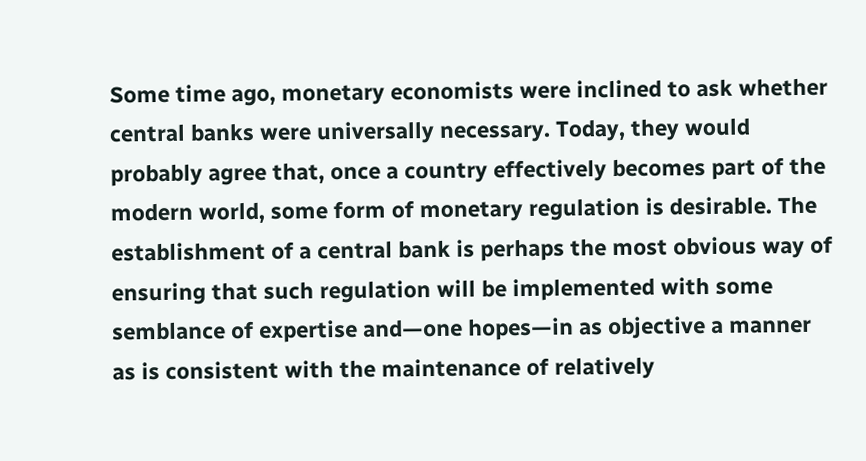Some time ago, monetary economists were inclined to ask whether central banks were universally necessary. Today, they would probably agree that, once a country effectively becomes part of the modern world, some form of monetary regulation is desirable. The establishment of a central bank is perhaps the most obvious way of ensuring that such regulation will be implemented with some semblance of expertise and—one hopes—in as objective a manner as is consistent with the maintenance of relatively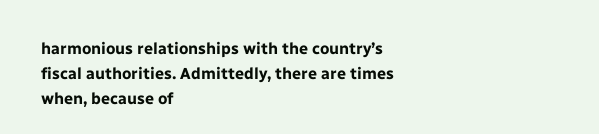harmonious relationships with the country’s fiscal authorities. Admittedly, there are times when, because of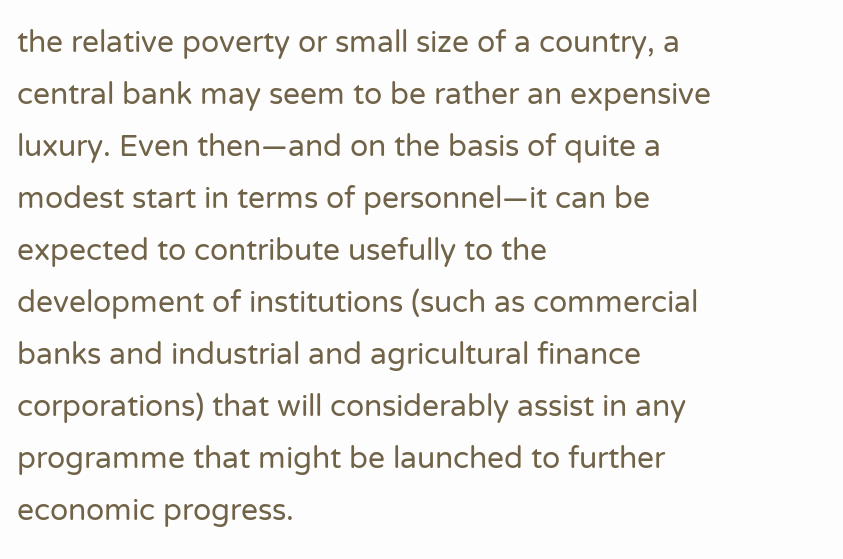the relative poverty or small size of a country, a central bank may seem to be rather an expensive luxury. Even then—and on the basis of quite a modest start in terms of personnel—it can be expected to contribute usefully to the development of institutions (such as commercial banks and industrial and agricultural finance corporations) that will considerably assist in any programme that might be launched to further economic progress.